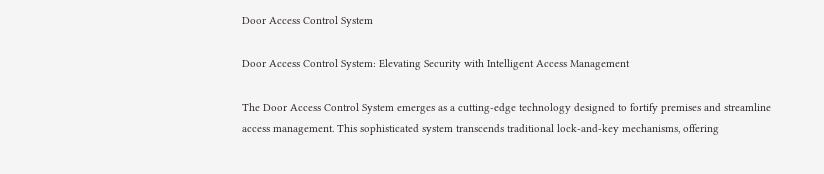Door Access Control System

Door Access Control System: Elevating Security with Intelligent Access Management

The Door Access Control System emerges as a cutting-edge technology designed to fortify premises and streamline access management. This sophisticated system transcends traditional lock-and-key mechanisms, offering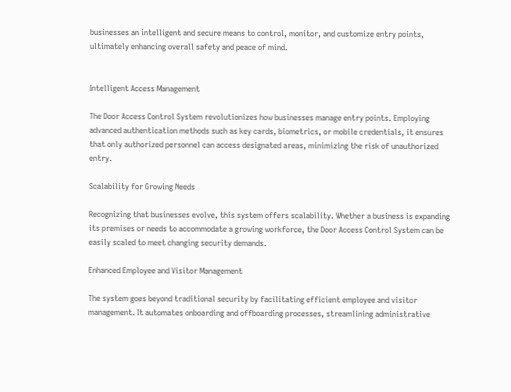businesses an intelligent and secure means to control, monitor, and customize entry points, ultimately enhancing overall safety and peace of mind.


Intelligent Access Management

The Door Access Control System revolutionizes how businesses manage entry points. Employing advanced authentication methods such as key cards, biometrics, or mobile credentials, it ensures that only authorized personnel can access designated areas, minimizing the risk of unauthorized entry.

Scalability for Growing Needs

Recognizing that businesses evolve, this system offers scalability. Whether a business is expanding its premises or needs to accommodate a growing workforce, the Door Access Control System can be easily scaled to meet changing security demands.

Enhanced Employee and Visitor Management

The system goes beyond traditional security by facilitating efficient employee and visitor management. It automates onboarding and offboarding processes, streamlining administrative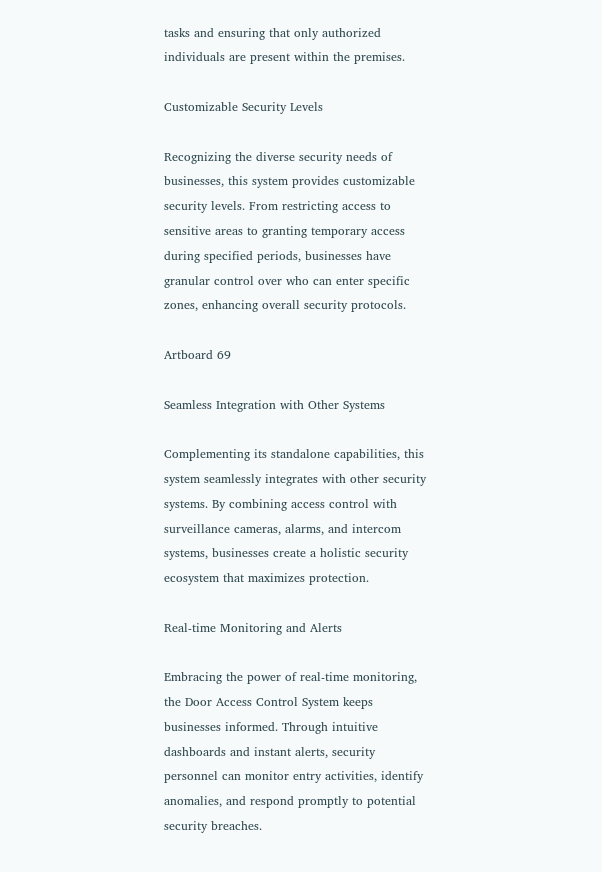tasks and ensuring that only authorized individuals are present within the premises.

Customizable Security Levels

Recognizing the diverse security needs of businesses, this system provides customizable security levels. From restricting access to sensitive areas to granting temporary access during specified periods, businesses have granular control over who can enter specific zones, enhancing overall security protocols.

Artboard 69

Seamless Integration with Other Systems

Complementing its standalone capabilities, this system seamlessly integrates with other security systems. By combining access control with surveillance cameras, alarms, and intercom systems, businesses create a holistic security ecosystem that maximizes protection.

Real-time Monitoring and Alerts

Embracing the power of real-time monitoring, the Door Access Control System keeps businesses informed. Through intuitive dashboards and instant alerts, security personnel can monitor entry activities, identify anomalies, and respond promptly to potential security breaches.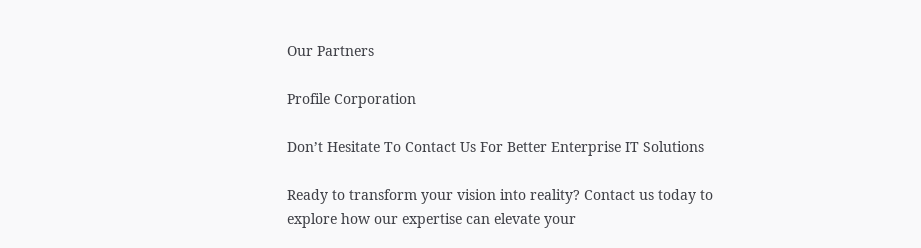Our Partners

Profile Corporation

Don’t Hesitate To Contact Us For Better Enterprise IT Solutions

Ready to transform your vision into reality? Contact us today to explore how our expertise can elevate your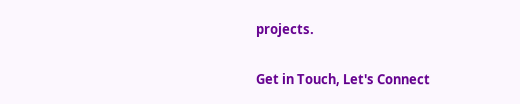projects.

Get in Touch, Let's Connect